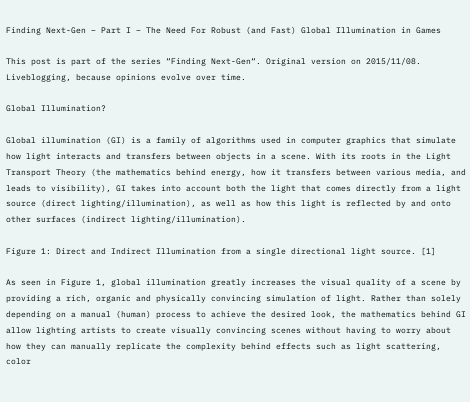Finding Next-Gen – Part I – The Need For Robust (and Fast) Global Illumination in Games

This post is part of the series “Finding Next-Gen“. Original version on 2015/11/08. Liveblogging, because opinions evolve over time.

Global Illumination?

Global illumination (GI) is a family of algorithms used in computer graphics that simulate how light interacts and transfers between objects in a scene. With its roots in the Light Transport Theory (the mathematics behind energy, how it transfers between various media, and leads to visibility), GI takes into account both the light that comes directly from a light source (direct lighting/illumination), as well as how this light is reflected by and onto other surfaces (indirect lighting/illumination).

Figure 1: Direct and Indirect Illumination from a single directional light source. [1]

As seen in Figure 1, global illumination greatly increases the visual quality of a scene by providing a rich, organic and physically convincing simulation of light. Rather than solely depending on a manual (human) process to achieve the desired look, the mathematics behind GI allow lighting artists to create visually convincing scenes without having to worry about how they can manually replicate the complexity behind effects such as light scattering, color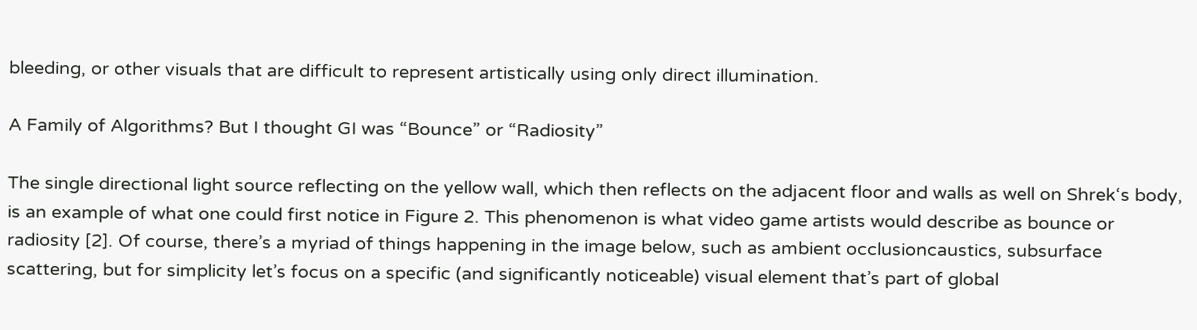bleeding, or other visuals that are difficult to represent artistically using only direct illumination.

A Family of Algorithms? But I thought GI was “Bounce” or “Radiosity”

The single directional light source reflecting on the yellow wall, which then reflects on the adjacent floor and walls as well on Shrek‘s body, is an example of what one could first notice in Figure 2. This phenomenon is what video game artists would describe as bounce or radiosity [2]. Of course, there’s a myriad of things happening in the image below, such as ambient occlusioncaustics, subsurface scattering, but for simplicity let’s focus on a specific (and significantly noticeable) visual element that’s part of global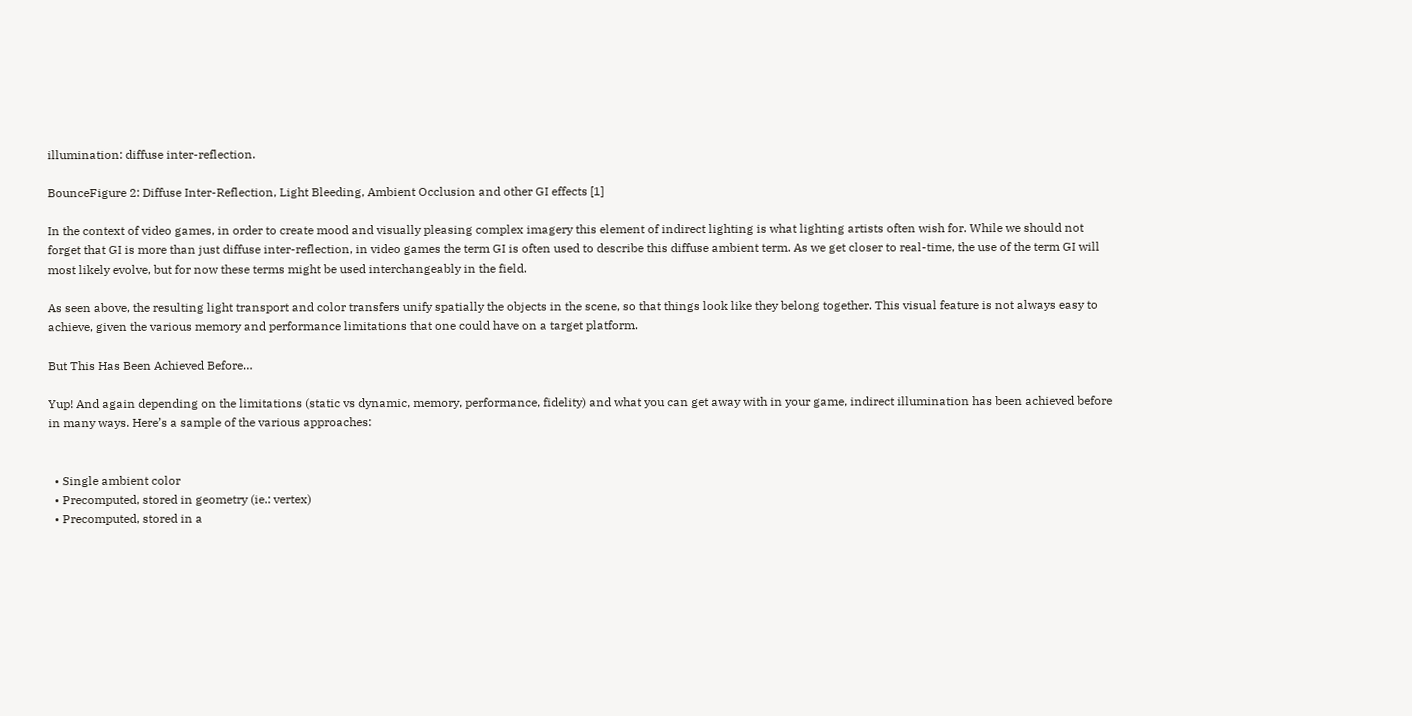illumination: diffuse inter-reflection.

BounceFigure 2: Diffuse Inter-Reflection, Light Bleeding, Ambient Occlusion and other GI effects [1]

In the context of video games, in order to create mood and visually pleasing complex imagery this element of indirect lighting is what lighting artists often wish for. While we should not forget that GI is more than just diffuse inter-reflection, in video games the term GI is often used to describe this diffuse ambient term. As we get closer to real-time, the use of the term GI will most likely evolve, but for now these terms might be used interchangeably in the field.

As seen above, the resulting light transport and color transfers unify spatially the objects in the scene, so that things look like they belong together. This visual feature is not always easy to achieve, given the various memory and performance limitations that one could have on a target platform.

But This Has Been Achieved Before…

Yup! And again depending on the limitations (static vs dynamic, memory, performance, fidelity) and what you can get away with in your game, indirect illumination has been achieved before in many ways. Here’s a sample of the various approaches:


  • Single ambient color
  • Precomputed, stored in geometry (ie.: vertex)
  • Precomputed, stored in a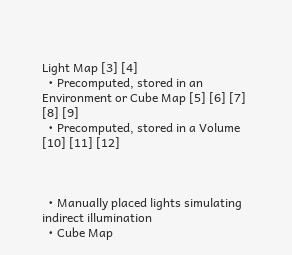Light Map [3] [4]
  • Precomputed, stored in an Environment or Cube Map [5] [6] [7] [8] [9]
  • Precomputed, stored in a Volume [10] [11] [12]



  • Manually placed lights simulating indirect illumination
  • Cube Map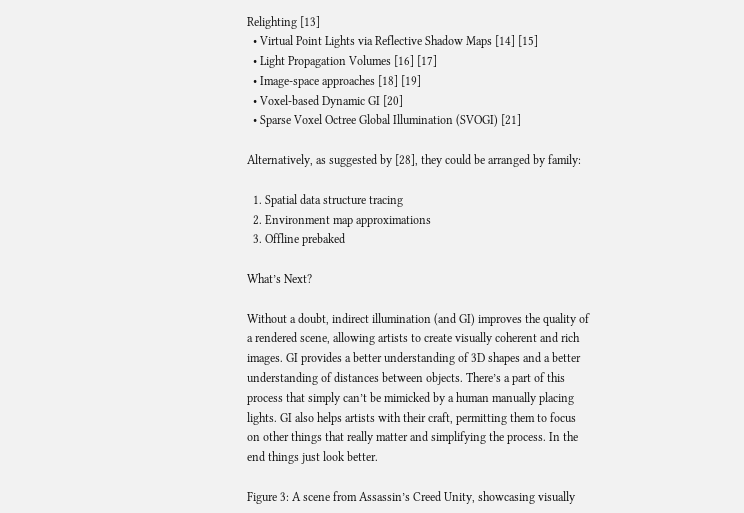Relighting [13]
  • Virtual Point Lights via Reflective Shadow Maps [14] [15]
  • Light Propagation Volumes [16] [17]
  • Image-space approaches [18] [19]
  • Voxel-based Dynamic GI [20]
  • Sparse Voxel Octree Global Illumination (SVOGI) [21]

Alternatively, as suggested by [28], they could be arranged by family:

  1. Spatial data structure tracing
  2. Environment map approximations
  3. Offline prebaked

What’s Next?

Without a doubt, indirect illumination (and GI) improves the quality of a rendered scene, allowing artists to create visually coherent and rich images. GI provides a better understanding of 3D shapes and a better understanding of distances between objects. There’s a part of this process that simply can’t be mimicked by a human manually placing lights. GI also helps artists with their craft, permitting them to focus on other things that really matter and simplifying the process. In the end things just look better.

Figure 3: A scene from Assassin’s Creed Unity, showcasing visually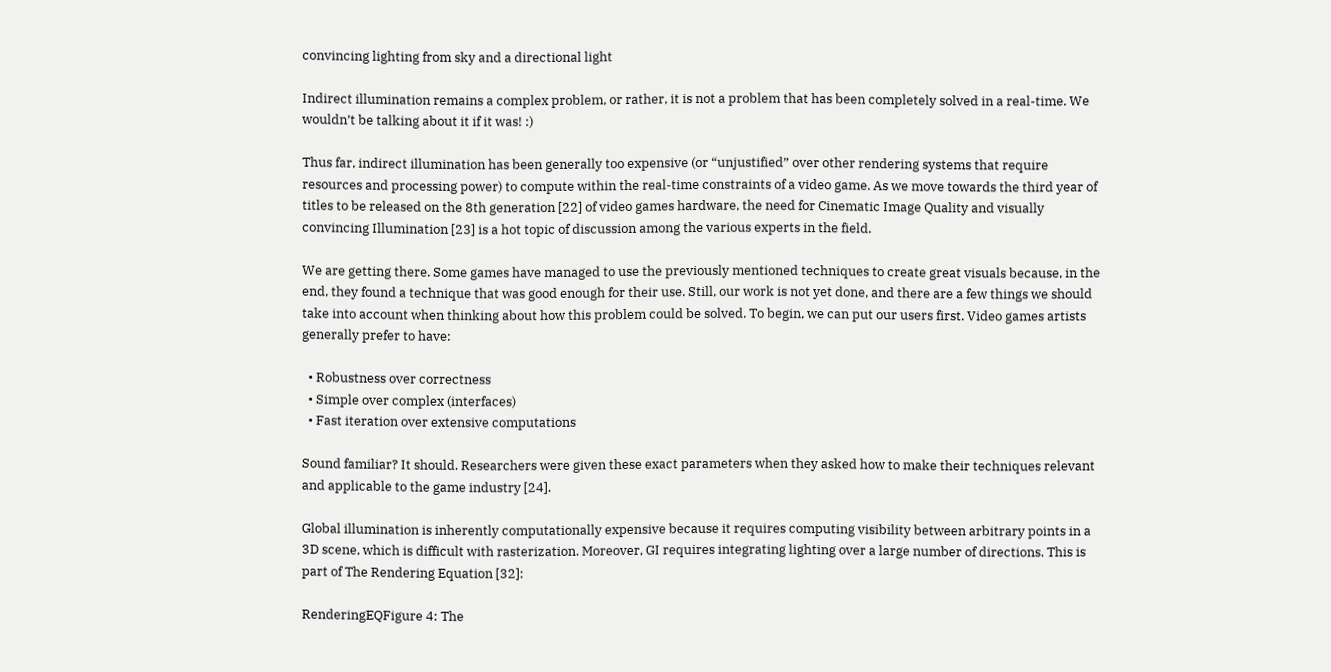convincing lighting from sky and a directional light

Indirect illumination remains a complex problem, or rather, it is not a problem that has been completely solved in a real-time. We wouldn’t be talking about it if it was! :)

Thus far, indirect illumination has been generally too expensive (or “unjustified” over other rendering systems that require resources and processing power) to compute within the real-time constraints of a video game. As we move towards the third year of titles to be released on the 8th generation [22] of video games hardware, the need for Cinematic Image Quality and visually convincing Illumination [23] is a hot topic of discussion among the various experts in the field.

We are getting there. Some games have managed to use the previously mentioned techniques to create great visuals because, in the end, they found a technique that was good enough for their use. Still, our work is not yet done, and there are a few things we should take into account when thinking about how this problem could be solved. To begin, we can put our users first. Video games artists generally prefer to have:

  • Robustness over correctness
  • Simple over complex (interfaces)
  • Fast iteration over extensive computations

Sound familiar? It should. Researchers were given these exact parameters when they asked how to make their techniques relevant and applicable to the game industry [24].

Global illumination is inherently computationally expensive because it requires computing visibility between arbitrary points in a 3D scene, which is difficult with rasterization. Moreover, GI requires integrating lighting over a large number of directions. This is part of The Rendering Equation [32]:

RenderingEQFigure 4: The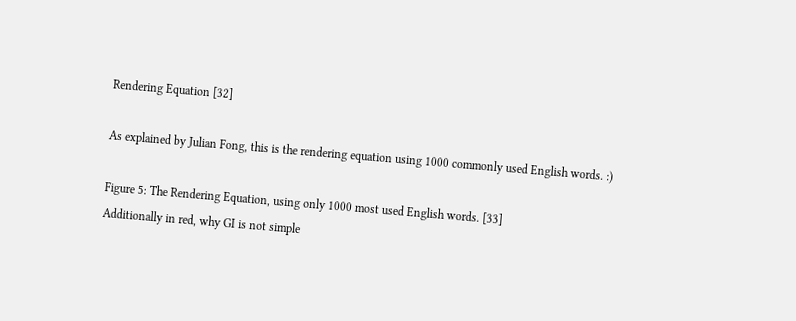Rendering Equation [32]

As explained by Julian Fong, this is the rendering equation using 1000 commonly used English words. :)

Figure 5: The Rendering Equation, using only 1000 most used English words. [33]
Additionally in red, why GI is not simple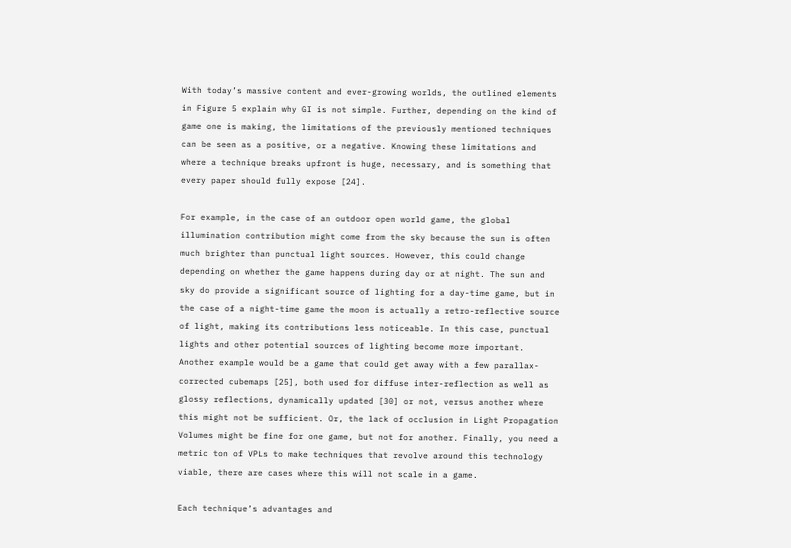With today’s massive content and ever-growing worlds, the outlined elements in Figure 5 explain why GI is not simple. Further, depending on the kind of game one is making, the limitations of the previously mentioned techniques can be seen as a positive, or a negative. Knowing these limitations and where a technique breaks upfront is huge, necessary, and is something that every paper should fully expose [24].

For example, in the case of an outdoor open world game, the global illumination contribution might come from the sky because the sun is often much brighter than punctual light sources. However, this could change depending on whether the game happens during day or at night. The sun and sky do provide a significant source of lighting for a day-time game, but in the case of a night-time game the moon is actually a retro-reflective source of light, making its contributions less noticeable. In this case, punctual lights and other potential sources of lighting become more important. Another example would be a game that could get away with a few parallax-corrected cubemaps [25], both used for diffuse inter-reflection as well as glossy reflections, dynamically updated [30] or not, versus another where this might not be sufficient. Or, the lack of occlusion in Light Propagation Volumes might be fine for one game, but not for another. Finally, you need a metric ton of VPLs to make techniques that revolve around this technology viable, there are cases where this will not scale in a game.

Each technique’s advantages and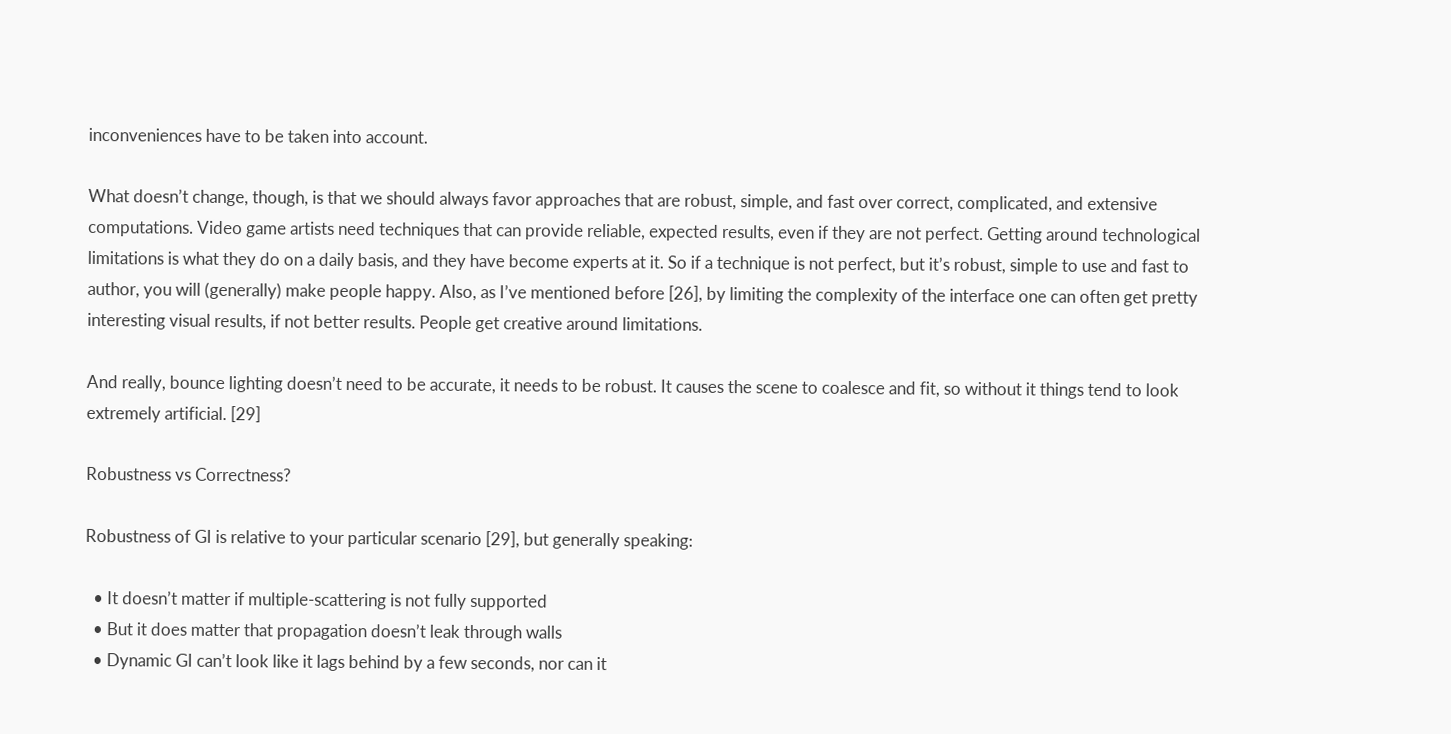inconveniences have to be taken into account.

What doesn’t change, though, is that we should always favor approaches that are robust, simple, and fast over correct, complicated, and extensive computations. Video game artists need techniques that can provide reliable, expected results, even if they are not perfect. Getting around technological limitations is what they do on a daily basis, and they have become experts at it. So if a technique is not perfect, but it’s robust, simple to use and fast to author, you will (generally) make people happy. Also, as I’ve mentioned before [26], by limiting the complexity of the interface one can often get pretty interesting visual results, if not better results. People get creative around limitations.

And really, bounce lighting doesn’t need to be accurate, it needs to be robust. It causes the scene to coalesce and fit, so without it things tend to look extremely artificial. [29]

Robustness vs Correctness?

Robustness of GI is relative to your particular scenario [29], but generally speaking:

  • It doesn’t matter if multiple-scattering is not fully supported
  • But it does matter that propagation doesn’t leak through walls
  • Dynamic GI can’t look like it lags behind by a few seconds, nor can it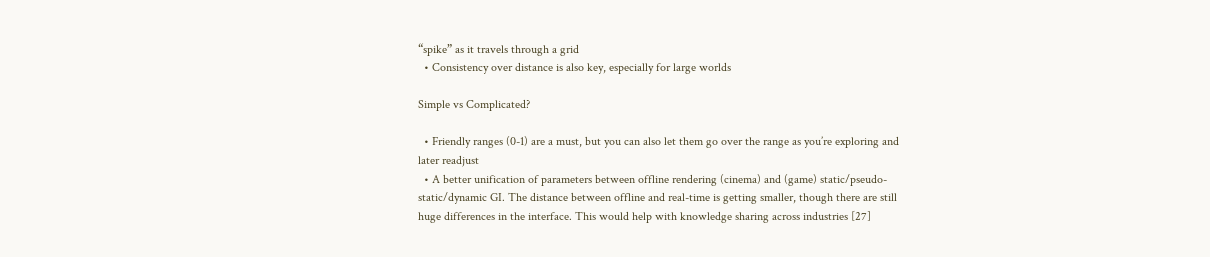“spike” as it travels through a grid
  • Consistency over distance is also key, especially for large worlds

Simple vs Complicated?

  • Friendly ranges (0-1) are a must, but you can also let them go over the range as you’re exploring and later readjust
  • A better unification of parameters between offline rendering (cinema) and (game) static/pseudo-static/dynamic GI. The distance between offline and real-time is getting smaller, though there are still huge differences in the interface. This would help with knowledge sharing across industries [27]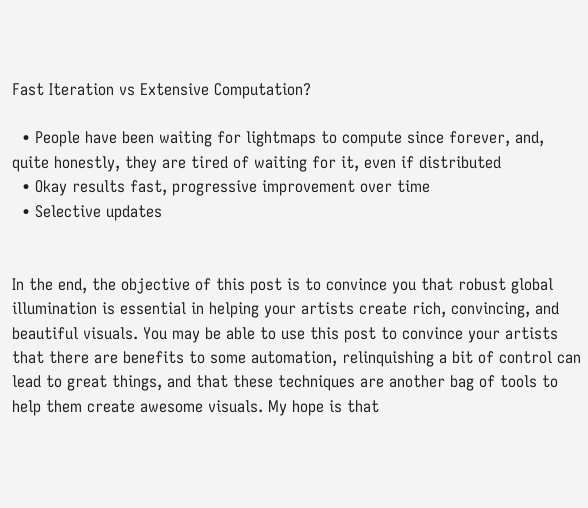Fast Iteration vs Extensive Computation?

  • People have been waiting for lightmaps to compute since forever, and, quite honestly, they are tired of waiting for it, even if distributed
  • Okay results fast, progressive improvement over time
  • Selective updates


In the end, the objective of this post is to convince you that robust global illumination is essential in helping your artists create rich, convincing, and beautiful visuals. You may be able to use this post to convince your artists that there are benefits to some automation, relinquishing a bit of control can lead to great things, and that these techniques are another bag of tools to help them create awesome visuals. My hope is that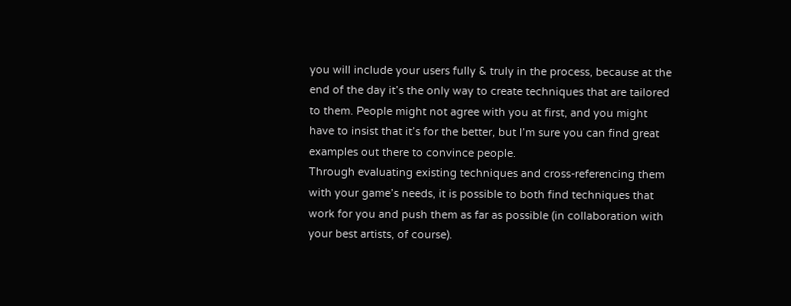you will include your users fully & truly in the process, because at the end of the day it’s the only way to create techniques that are tailored to them. People might not agree with you at first, and you might have to insist that it’s for the better, but I’m sure you can find great examples out there to convince people.
Through evaluating existing techniques and cross-referencing them with your game’s needs, it is possible to both find techniques that work for you and push them as far as possible (in collaboration with your best artists, of course).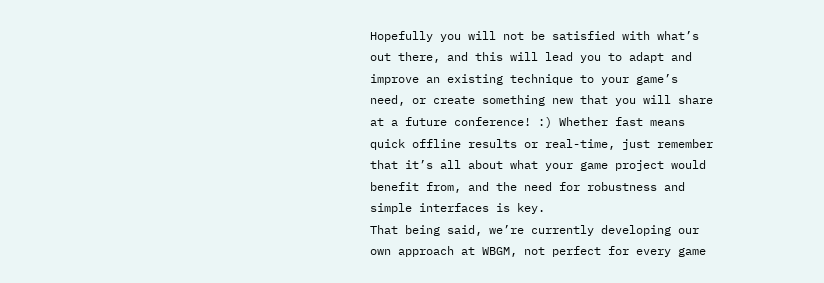Hopefully you will not be satisfied with what’s out there, and this will lead you to adapt and improve an existing technique to your game’s need, or create something new that you will share at a future conference! :) Whether fast means quick offline results or real-time, just remember that it’s all about what your game project would benefit from, and the need for robustness and simple interfaces is key.
That being said, we’re currently developing our own approach at WBGM, not perfect for every game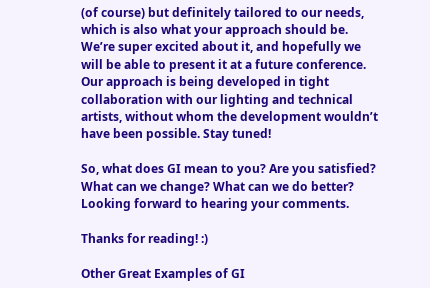(of course) but definitely tailored to our needs, which is also what your approach should be. We’re super excited about it, and hopefully we will be able to present it at a future conference. Our approach is being developed in tight collaboration with our lighting and technical artists, without whom the development wouldn’t have been possible. Stay tuned!

So, what does GI mean to you? Are you satisfied? What can we change? What can we do better? Looking forward to hearing your comments.

Thanks for reading! :)

Other Great Examples of GI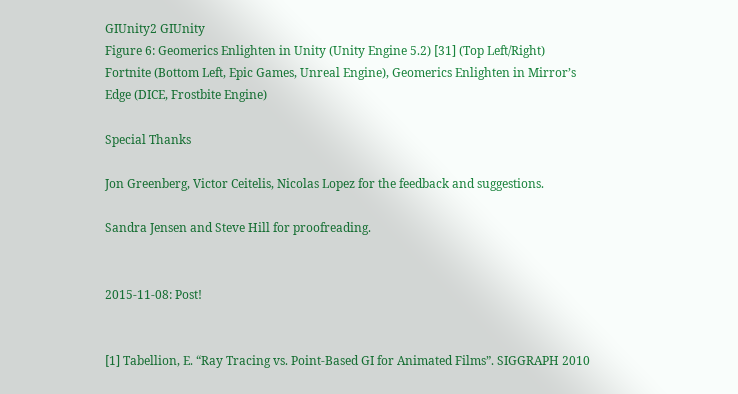GIUnity2 GIUnity
Figure 6: Geomerics Enlighten in Unity (Unity Engine 5.2) [31] (Top Left/Right)
Fortnite (Bottom Left, Epic Games, Unreal Engine), Geomerics Enlighten in Mirror’s Edge (DICE, Frostbite Engine)

Special Thanks

Jon Greenberg, Victor Ceitelis, Nicolas Lopez for the feedback and suggestions.

Sandra Jensen and Steve Hill for proofreading.


2015-11-08: Post!


[1] Tabellion, E. “Ray Tracing vs. Point-Based GI for Animated Films”. SIGGRAPH 2010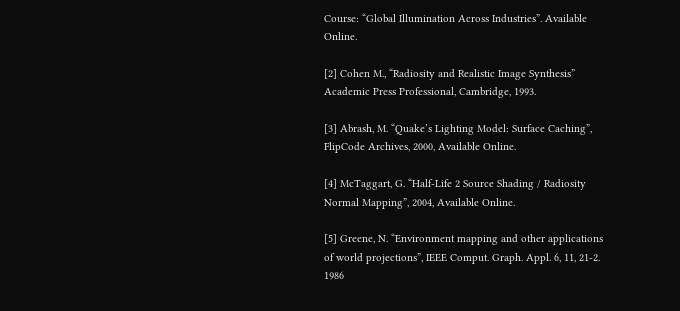Course: “Global Illumination Across Industries”. Available Online.

[2] Cohen M., “Radiosity and Realistic Image Synthesis” Academic Press Professional, Cambridge, 1993.

[3] Abrash, M. “Quake’s Lighting Model: Surface Caching”, FlipCode Archives, 2000, Available Online.

[4] McTaggart, G. “Half-Life 2 Source Shading / Radiosity Normal Mapping”, 2004, Available Online.

[5] Greene, N. “Environment mapping and other applications of world projections”, IEEE Comput. Graph. Appl. 6, 11, 21-2. 1986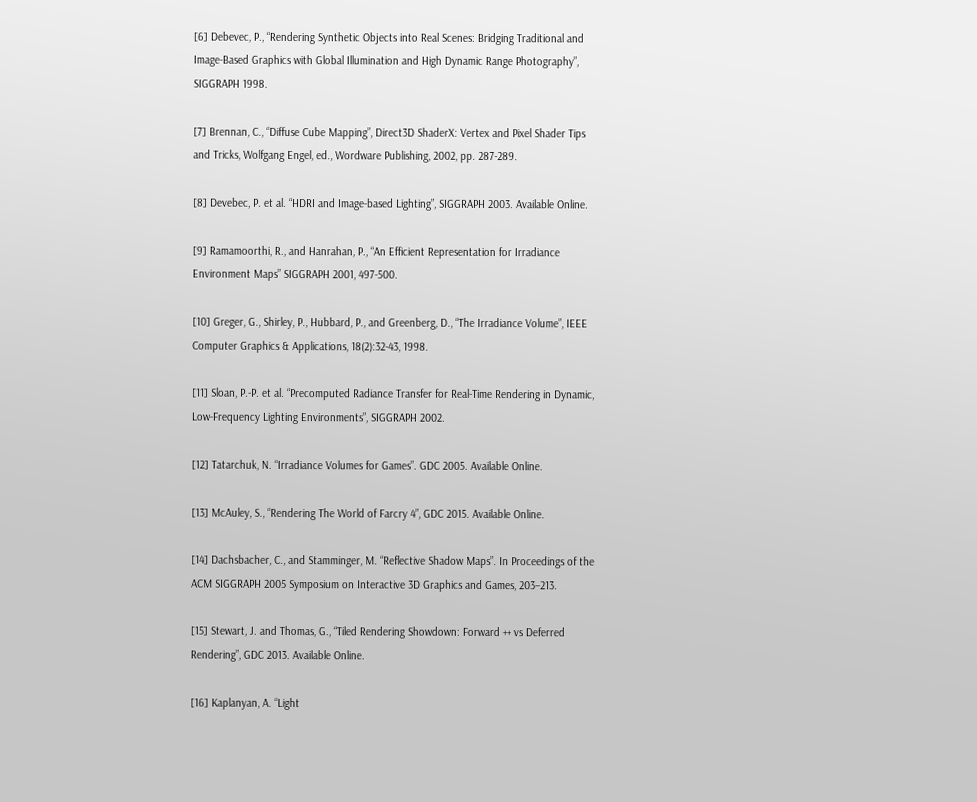[6] Debevec, P., “Rendering Synthetic Objects into Real Scenes: Bridging Traditional and Image-Based Graphics with Global Illumination and High Dynamic Range Photography”, SIGGRAPH 1998.

[7] Brennan, C., “Diffuse Cube Mapping”, Direct3D ShaderX: Vertex and Pixel Shader Tips and Tricks, Wolfgang Engel, ed., Wordware Publishing, 2002, pp. 287-289.

[8] Devebec, P. et al. “HDRI and Image-based Lighting”, SIGGRAPH 2003. Available Online.

[9] Ramamoorthi, R., and Hanrahan, P., “An Efficient Representation for Irradiance Environment Maps” SIGGRAPH 2001, 497-500.

[10] Greger, G., Shirley, P., Hubbard, P., and Greenberg, D., “The Irradiance Volume”, IEEE Computer Graphics & Applications, 18(2):32-43, 1998.

[11] Sloan, P.-P. et al. “Precomputed Radiance Transfer for Real-Time Rendering in Dynamic, Low-Frequency Lighting Environments”, SIGGRAPH 2002.

[12] Tatarchuk, N. “Irradiance Volumes for Games”. GDC 2005. Available Online.

[13] McAuley, S., “Rendering The World of Farcry 4”, GDC 2015. Available Online.

[14] Dachsbacher, C., and Stamminger, M. “Reflective Shadow Maps”. In Proceedings of the ACM SIGGRAPH 2005 Symposium on Interactive 3D Graphics and Games, 203–213.

[15] Stewart, J. and Thomas, G., “Tiled Rendering Showdown: Forward ++ vs Deferred Rendering”, GDC 2013. Available Online.

[16] Kaplanyan, A. “Light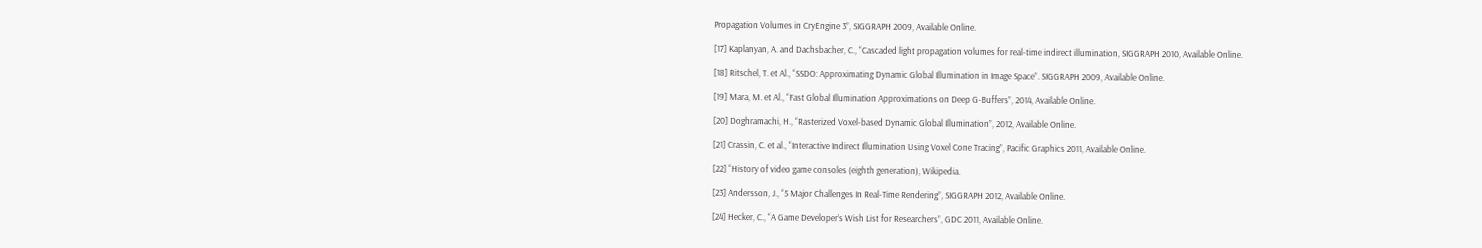Propagation Volumes in CryEngine 3”, SIGGRAPH 2009, Available Online.

[17] Kaplanyan, A. and Dachsbacher, C., “Cascaded light propagation volumes for real-time indirect illumination, SIGGRAPH 2010, Available Online.

[18] Ritschel, T. et Al., “SSDO: Approximating Dynamic Global Illumination in Image Space”. SIGGRAPH 2009, Available Online.

[19] Mara, M. et Al., “Fast Global Illumination Approximations on Deep G-Buffers”, 2014, Available Online.

[20] Doghramachi, H., “Rasterized Voxel-based Dynamic Global Illumination”, 2012, Available Online.

[21] Crassin, C. et al., “Interactive Indirect Illumination Using Voxel Cone Tracing”, Pacific Graphics 2011, Available Online.

[22] “History of video game consoles (eighth generation), Wikipedia.

[23] Andersson, J., “5 Major Challenges In Real-Time Rendering”, SIGGRAPH 2012, Available Online.

[24] Hecker, C., “A Game Developer’s Wish List for Researchers”, GDC 2011, Available Online.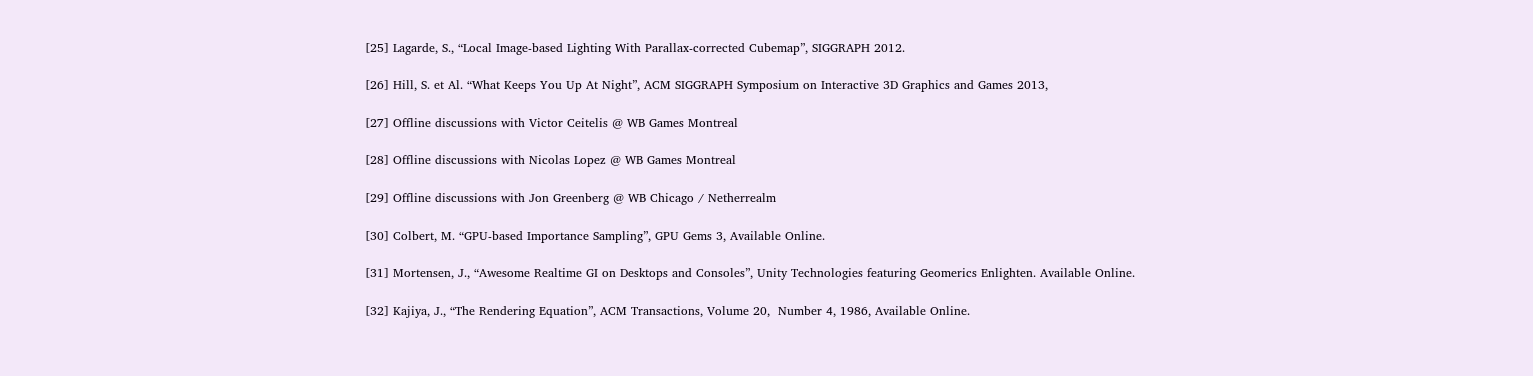[25] Lagarde, S., “Local Image-based Lighting With Parallax-corrected Cubemap”, SIGGRAPH 2012.

[26] Hill, S. et Al. “What Keeps You Up At Night”, ACM SIGGRAPH Symposium on Interactive 3D Graphics and Games 2013,

[27] Offline discussions with Victor Ceitelis @ WB Games Montreal

[28] Offline discussions with Nicolas Lopez @ WB Games Montreal

[29] Offline discussions with Jon Greenberg @ WB Chicago / Netherrealm

[30] Colbert, M. “GPU-based Importance Sampling”, GPU Gems 3, Available Online.

[31] Mortensen, J., “Awesome Realtime GI on Desktops and Consoles”, Unity Technologies featuring Geomerics Enlighten. Available Online.

[32] Kajiya, J., “The Rendering Equation”, ACM Transactions, Volume 20,  Number 4, 1986, Available Online.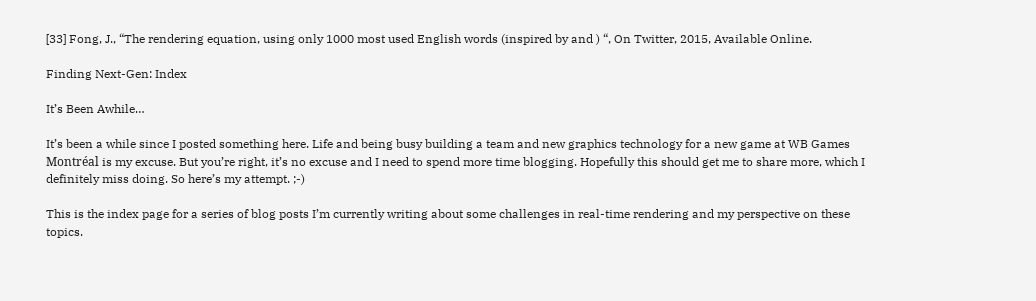[33] Fong, J., “The rendering equation, using only 1000 most used English words (inspired by and ) “, On Twitter, 2015, Available Online.

Finding Next-Gen: Index

It’s Been Awhile…

It’s been a while since I posted something here. Life and being busy building a team and new graphics technology for a new game at WB Games Montréal is my excuse. But you’re right, it’s no excuse and I need to spend more time blogging. Hopefully this should get me to share more, which I definitely miss doing. So here’s my attempt. ;-)

This is the index page for a series of blog posts I’m currently writing about some challenges in real-time rendering and my perspective on these topics.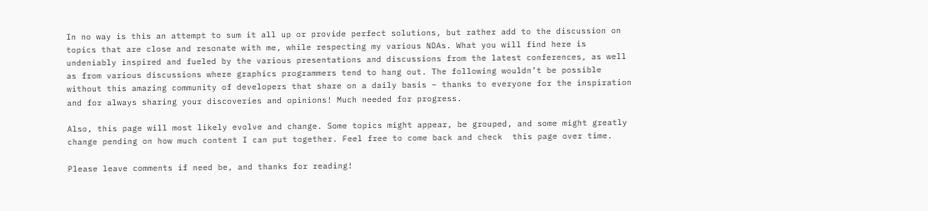In no way is this an attempt to sum it all up or provide perfect solutions, but rather add to the discussion on topics that are close and resonate with me, while respecting my various NDAs. What you will find here is undeniably inspired and fueled by the various presentations and discussions from the latest conferences, as well as from various discussions where graphics programmers tend to hang out. The following wouldn’t be possible without this amazing community of developers that share on a daily basis – thanks to everyone for the inspiration and for always sharing your discoveries and opinions! Much needed for progress.

Also, this page will most likely evolve and change. Some topics might appear, be grouped, and some might greatly change pending on how much content I can put together. Feel free to come back and check  this page over time.

Please leave comments if need be, and thanks for reading!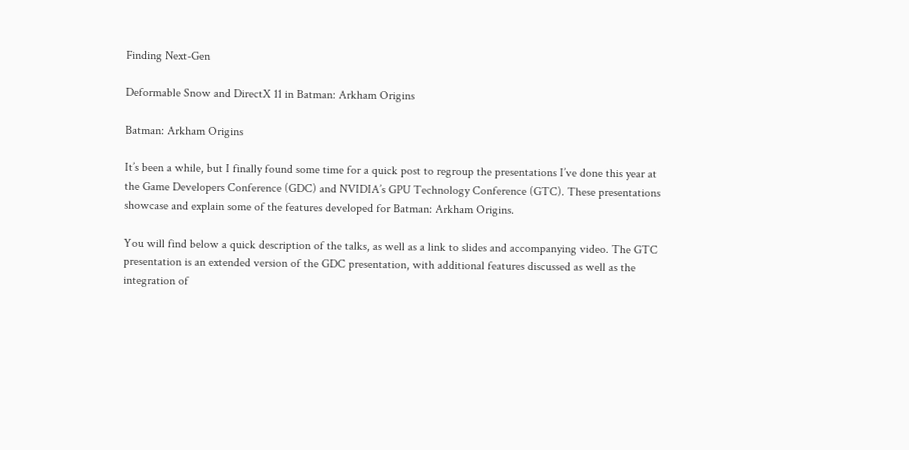Finding Next-Gen

Deformable Snow and DirectX 11 in Batman: Arkham Origins

Batman: Arkham Origins

It’s been a while, but I finally found some time for a quick post to regroup the presentations I’ve done this year at the Game Developers Conference (GDC) and NVIDIA’s GPU Technology Conference (GTC). These presentations showcase and explain some of the features developed for Batman: Arkham Origins.

You will find below a quick description of the talks, as well as a link to slides and accompanying video. The GTC presentation is an extended version of the GDC presentation, with additional features discussed as well as the integration of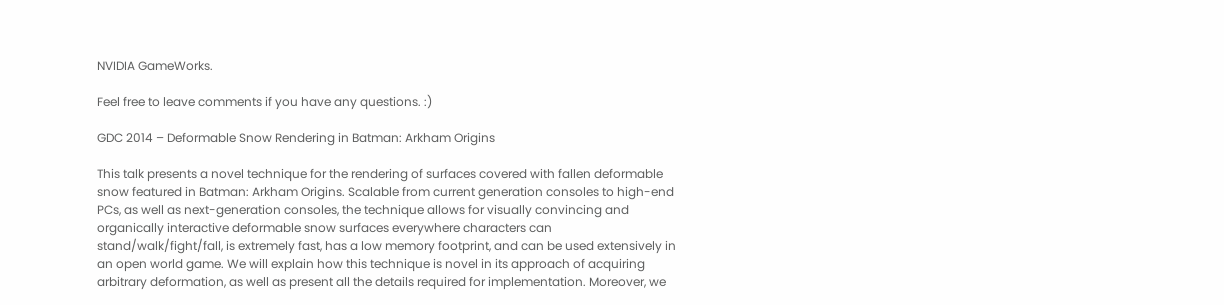NVIDIA GameWorks.

Feel free to leave comments if you have any questions. :)

GDC 2014 – Deformable Snow Rendering in Batman: Arkham Origins

This talk presents a novel technique for the rendering of surfaces covered with fallen deformable snow featured in Batman: Arkham Origins. Scalable from current generation consoles to high-end PCs, as well as next-generation consoles, the technique allows for visually convincing and organically interactive deformable snow surfaces everywhere characters can stand/walk/fight/fall, is extremely fast, has a low memory footprint, and can be used extensively in an open world game. We will explain how this technique is novel in its approach of acquiring arbitrary deformation, as well as present all the details required for implementation. Moreover, we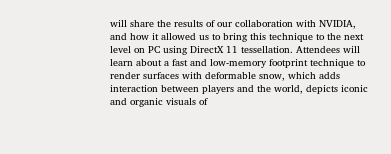will share the results of our collaboration with NVIDIA, and how it allowed us to bring this technique to the next level on PC using DirectX 11 tessellation. Attendees will learn about a fast and low-memory footprint technique to render surfaces with deformable snow, which adds interaction between players and the world, depicts iconic and organic visuals of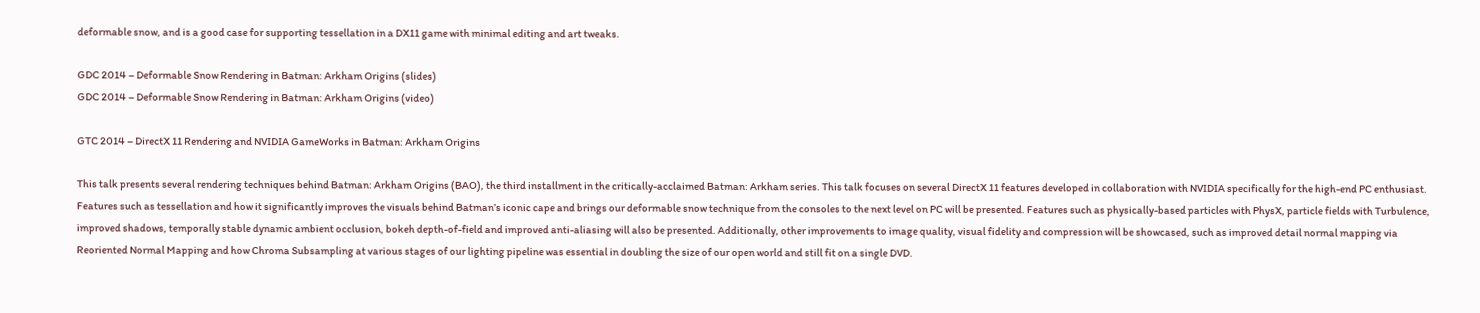deformable snow, and is a good case for supporting tessellation in a DX11 game with minimal editing and art tweaks.

GDC 2014 – Deformable Snow Rendering in Batman: Arkham Origins (slides)
GDC 2014 – Deformable Snow Rendering in Batman: Arkham Origins (video)

GTC 2014 – DirectX 11 Rendering and NVIDIA GameWorks in Batman: Arkham Origins

This talk presents several rendering techniques behind Batman: Arkham Origins (BAO), the third installment in the critically-acclaimed Batman: Arkham series. This talk focuses on several DirectX 11 features developed in collaboration with NVIDIA specifically for the high-end PC enthusiast. Features such as tessellation and how it significantly improves the visuals behind Batman’s iconic cape and brings our deformable snow technique from the consoles to the next level on PC will be presented. Features such as physically-based particles with PhysX, particle fields with Turbulence, improved shadows, temporally stable dynamic ambient occlusion, bokeh depth-of-field and improved anti-aliasing will also be presented. Additionally, other improvements to image quality, visual fidelity and compression will be showcased, such as improved detail normal mapping via Reoriented Normal Mapping and how Chroma Subsampling at various stages of our lighting pipeline was essential in doubling the size of our open world and still fit on a single DVD.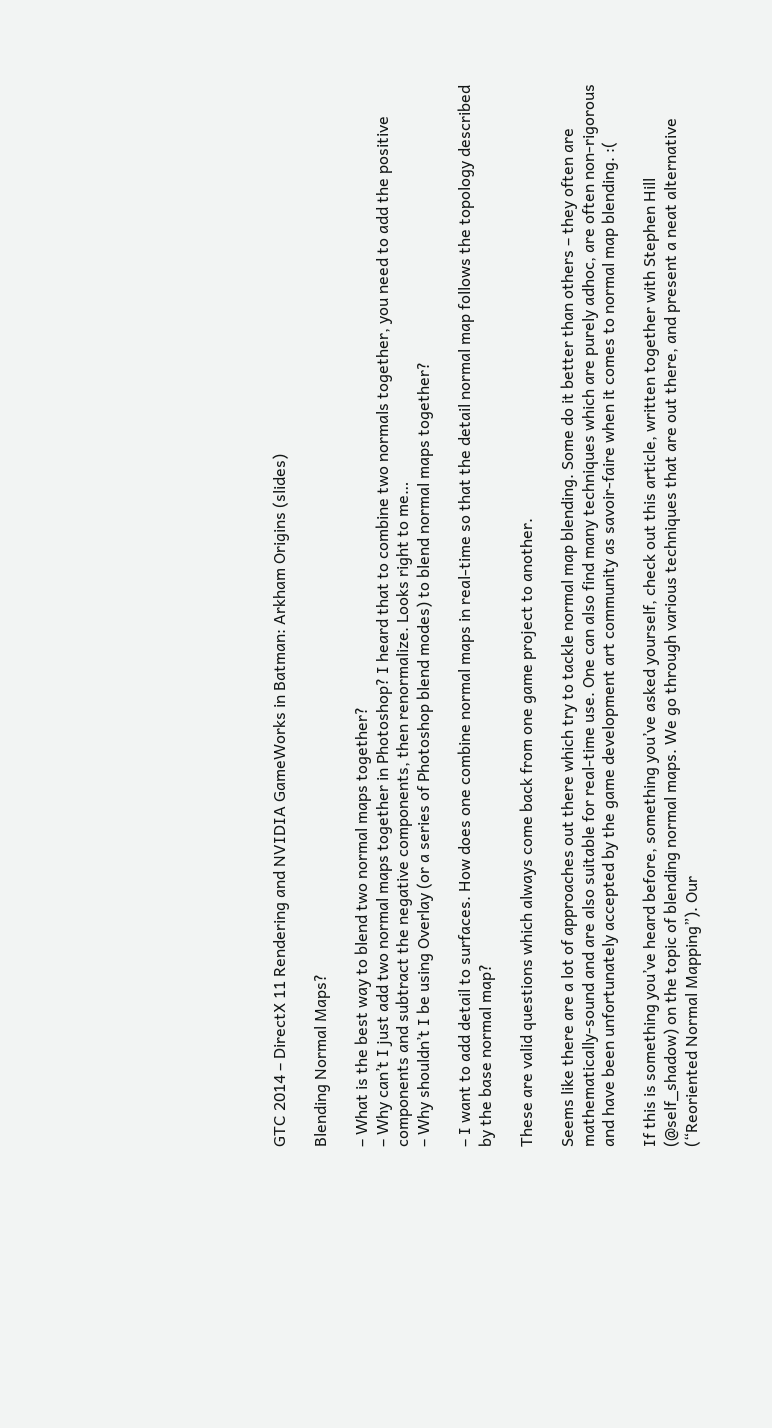GTC 2014 – DirectX 11 Rendering and NVIDIA GameWorks in Batman: Arkham Origins (slides)

Blending Normal Maps?

– What is the best way to blend two normal maps together?
– Why can’t I just add two normal maps together in Photoshop? I heard that to combine two normals together, you need to add the positive components and subtract the negative components, then renormalize. Looks right to me…
– Why shouldn’t I be using Overlay (or a series of Photoshop blend modes) to blend normal maps together?

– I want to add detail to surfaces. How does one combine normal maps in real-time so that the detail normal map follows the topology described by the base normal map?

These are valid questions which always come back from one game project to another.

Seems like there are a lot of approaches out there which try to tackle normal map blending. Some do it better than others – they often are mathematically-sound and are also suitable for real-time use. One can also find many techniques which are purely adhoc, are often non-rigorous and have been unfortunately accepted by the game development art community as savoir-faire when it comes to normal map blending. :(

If this is something you’ve heard before, something you’ve asked yourself, check out this article, written together with Stephen Hill (@self_shadow) on the topic of blending normal maps. We go through various techniques that are out there, and present a neat alternative (“Reoriented Normal Mapping”). Our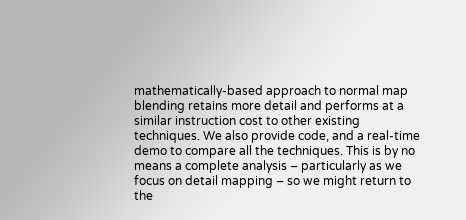mathematically-based approach to normal map blending retains more detail and performs at a similar instruction cost to other existing techniques. We also provide code, and a real-time demo to compare all the techniques. This is by no means a complete analysis – particularly as we focus on detail mapping – so we might return to the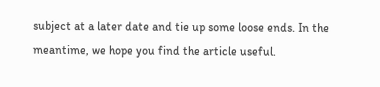subject at a later date and tie up some loose ends. In the meantime, we hope you find the article useful.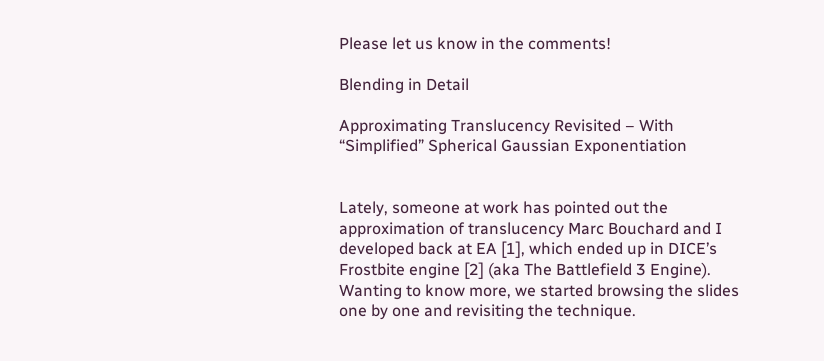Please let us know in the comments!

Blending in Detail

Approximating Translucency Revisited – With “Simplified” Spherical Gaussian Exponentiation


Lately, someone at work has pointed out the approximation of translucency Marc Bouchard and I developed back at EA [1], which ended up in DICE’s Frostbite engine [2] (aka The Battlefield 3 Engine). Wanting to know more, we started browsing the slides one by one and revisiting the technique.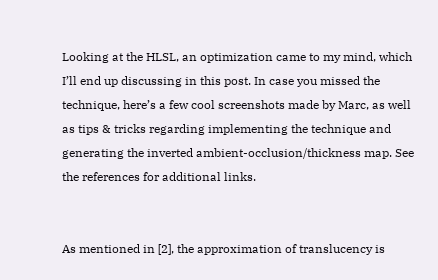Looking at the HLSL, an optimization came to my mind, which I’ll end up discussing in this post. In case you missed the technique, here’s a few cool screenshots made by Marc, as well as tips & tricks regarding implementing the technique and generating the inverted ambient-occlusion/thickness map. See the references for additional links.


As mentioned in [2], the approximation of translucency is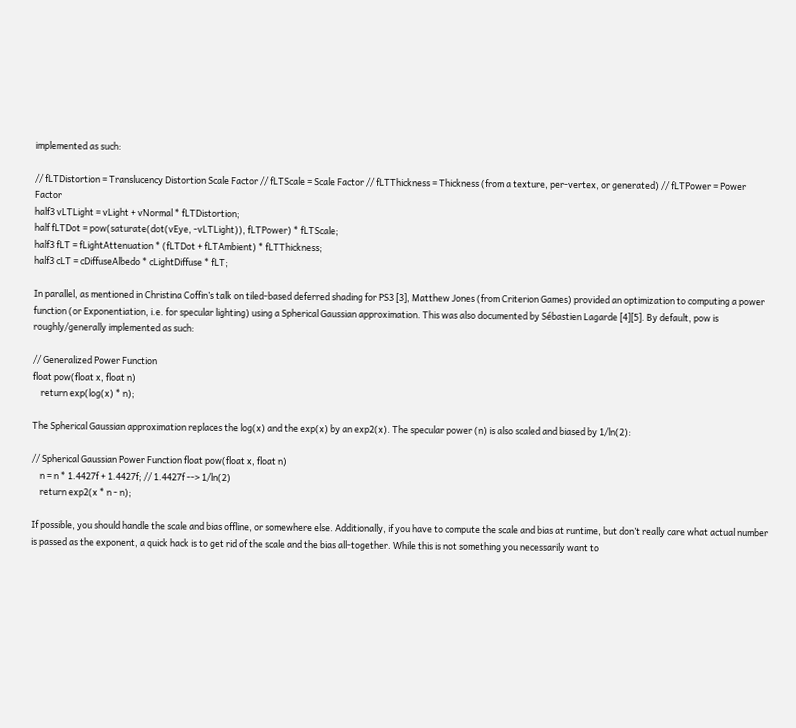implemented as such:

// fLTDistortion = Translucency Distortion Scale Factor // fLTScale = Scale Factor // fLTThickness = Thickness (from a texture, per-vertex, or generated) // fLTPower = Power Factor
half3 vLTLight = vLight + vNormal * fLTDistortion;
half fLTDot = pow(saturate(dot(vEye, -vLTLight)), fLTPower) * fLTScale;
half3 fLT = fLightAttenuation * (fLTDot + fLTAmbient) * fLTThickness;
half3 cLT = cDiffuseAlbedo * cLightDiffuse * fLT;

In parallel, as mentioned in Christina Coffin’s talk on tiled-based deferred shading for PS3 [3], Matthew Jones (from Criterion Games) provided an optimization to computing a power function (or Exponentiation, i.e. for specular lighting) using a Spherical Gaussian approximation. This was also documented by Sébastien Lagarde [4][5]. By default, pow is roughly/generally implemented as such:

// Generalized Power Function
float pow(float x, float n)
    return exp(log(x) * n);

The Spherical Gaussian approximation replaces the log(x) and the exp(x) by an exp2(x). The specular power (n) is also scaled and biased by 1/ln(2):

// Spherical Gaussian Power Function float pow(float x, float n)
    n = n * 1.4427f + 1.4427f; // 1.4427f --> 1/ln(2)
    return exp2(x * n - n);

If possible, you should handle the scale and bias offline, or somewhere else. Additionally, if you have to compute the scale and bias at runtime, but don’t really care what actual number is passed as the exponent, a quick hack is to get rid of the scale and the bias all-together. While this is not something you necessarily want to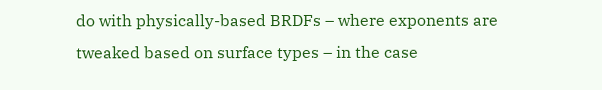do with physically-based BRDFs – where exponents are tweaked based on surface types – in the case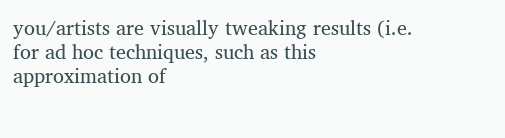you/artists are visually tweaking results (i.e. for ad hoc techniques, such as this approximation of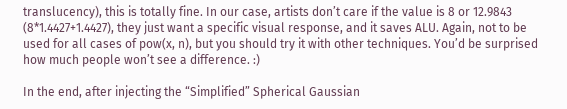translucency), this is totally fine. In our case, artists don’t care if the value is 8 or 12.9843 (8*1.4427+1.4427), they just want a specific visual response, and it saves ALU. Again, not to be used for all cases of pow(x, n), but you should try it with other techniques. You’d be surprised how much people won’t see a difference. :)

In the end, after injecting the “Simplified” Spherical Gaussian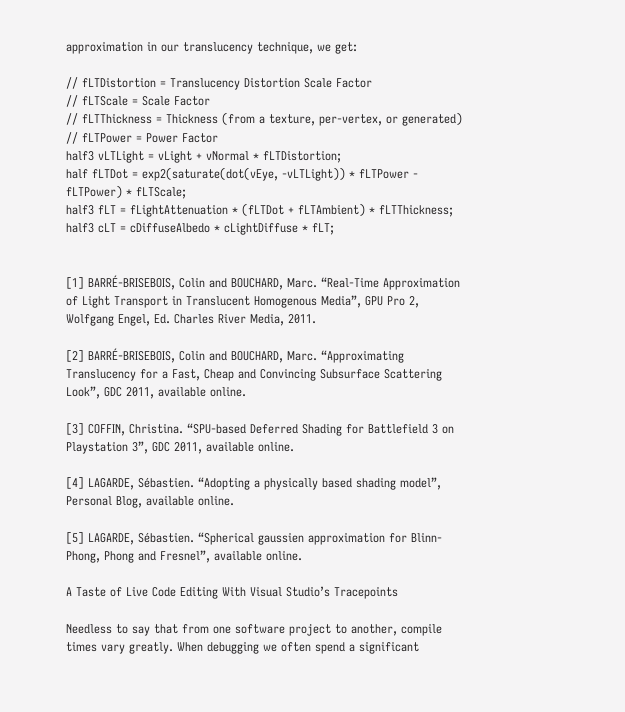approximation in our translucency technique, we get:

// fLTDistortion = Translucency Distortion Scale Factor
// fLTScale = Scale Factor
// fLTThickness = Thickness (from a texture, per-vertex, or generated)
// fLTPower = Power Factor
half3 vLTLight = vLight + vNormal * fLTDistortion;
half fLTDot = exp2(saturate(dot(vEye, -vLTLight)) * fLTPower - fLTPower) * fLTScale;
half3 fLT = fLightAttenuation * (fLTDot + fLTAmbient) * fLTThickness;
half3 cLT = cDiffuseAlbedo * cLightDiffuse * fLT;


[1] BARRÉ-BRISEBOIS, Colin and BOUCHARD, Marc. “Real-Time Approximation of Light Transport in Translucent Homogenous Media”, GPU Pro 2, Wolfgang Engel, Ed. Charles River Media, 2011.

[2] BARRÉ-BRISEBOIS, Colin and BOUCHARD, Marc. “Approximating Translucency for a Fast, Cheap and Convincing Subsurface Scattering Look”, GDC 2011, available online.

[3] COFFIN, Christina. “SPU-based Deferred Shading for Battlefield 3 on Playstation 3”, GDC 2011, available online.

[4] LAGARDE, Sébastien. “Adopting a physically based shading model”, Personal Blog, available online.

[5] LAGARDE, Sébastien. “Spherical gaussien approximation for Blinn-Phong, Phong and Fresnel”, available online.

A Taste of Live Code Editing With Visual Studio’s Tracepoints

Needless to say that from one software project to another, compile times vary greatly. When debugging we often spend a significant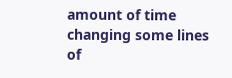amount of time changing some lines of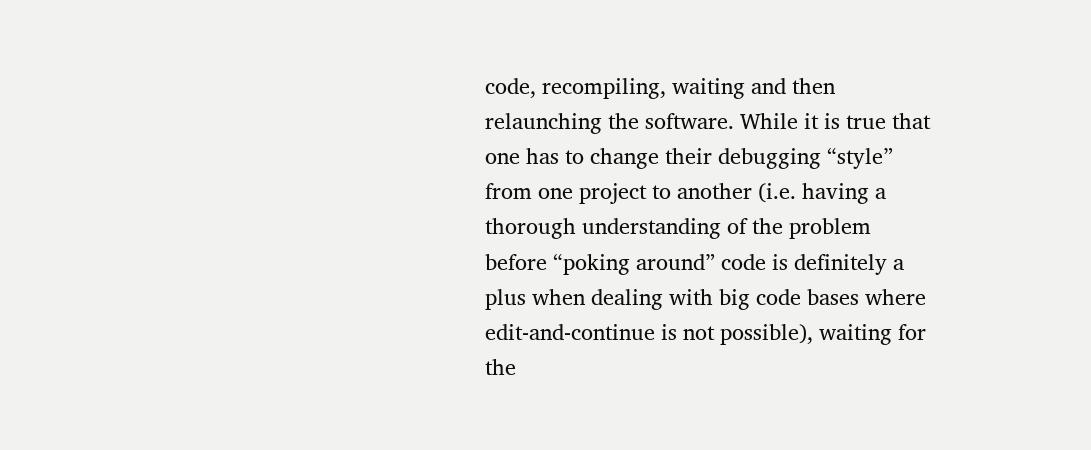code, recompiling, waiting and then relaunching the software. While it is true that one has to change their debugging “style” from one project to another (i.e. having a thorough understanding of the problem before “poking around” code is definitely a plus when dealing with big code bases where edit-and-continue is not possible), waiting for the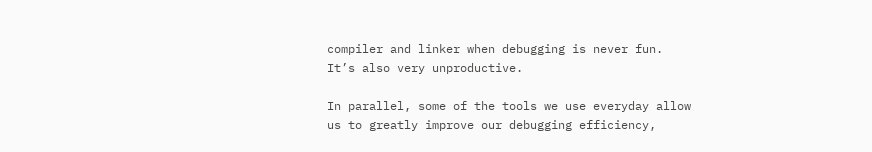compiler and linker when debugging is never fun. It’s also very unproductive.

In parallel, some of the tools we use everyday allow us to greatly improve our debugging efficiency,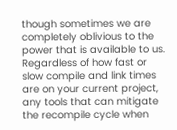though sometimes we are completely oblivious to the power that is available to us. Regardless of how fast or slow compile and link times are on your current project, any tools that can mitigate the recompile cycle when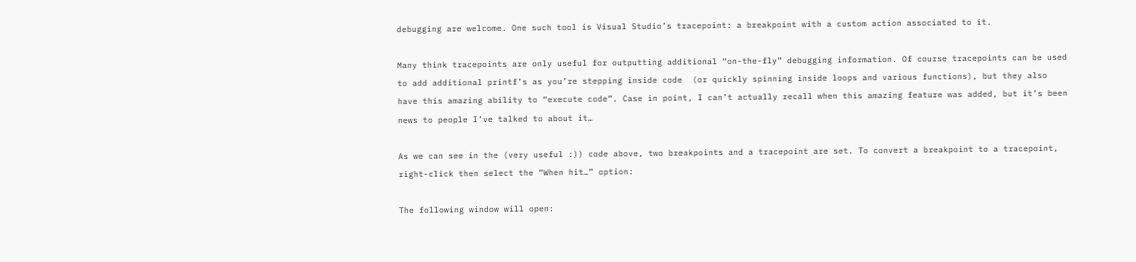debugging are welcome. One such tool is Visual Studio’s tracepoint: a breakpoint with a custom action associated to it.

Many think tracepoints are only useful for outputting additional “on-the-fly” debugging information. Of course tracepoints can be used to add additional printf’s as you’re stepping inside code  (or quickly spinning inside loops and various functions), but they also have this amazing ability to “execute code”. Case in point, I can’t actually recall when this amazing feature was added, but it’s been news to people I’ve talked to about it…

As we can see in the (very useful :)) code above, two breakpoints and a tracepoint are set. To convert a breakpoint to a tracepoint, right-click then select the “When hit…” option:

The following window will open: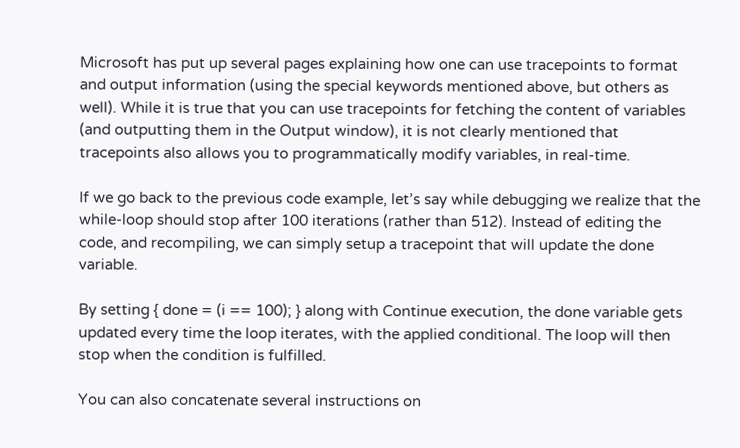Microsoft has put up several pages explaining how one can use tracepoints to format and output information (using the special keywords mentioned above, but others as well). While it is true that you can use tracepoints for fetching the content of variables (and outputting them in the Output window), it is not clearly mentioned that tracepoints also allows you to programmatically modify variables, in real-time.

If we go back to the previous code example, let’s say while debugging we realize that the while-loop should stop after 100 iterations (rather than 512). Instead of editing the code, and recompiling, we can simply setup a tracepoint that will update the done variable.

By setting { done = (i == 100); } along with Continue execution, the done variable gets updated every time the loop iterates, with the applied conditional. The loop will then stop when the condition is fulfilled.

You can also concatenate several instructions on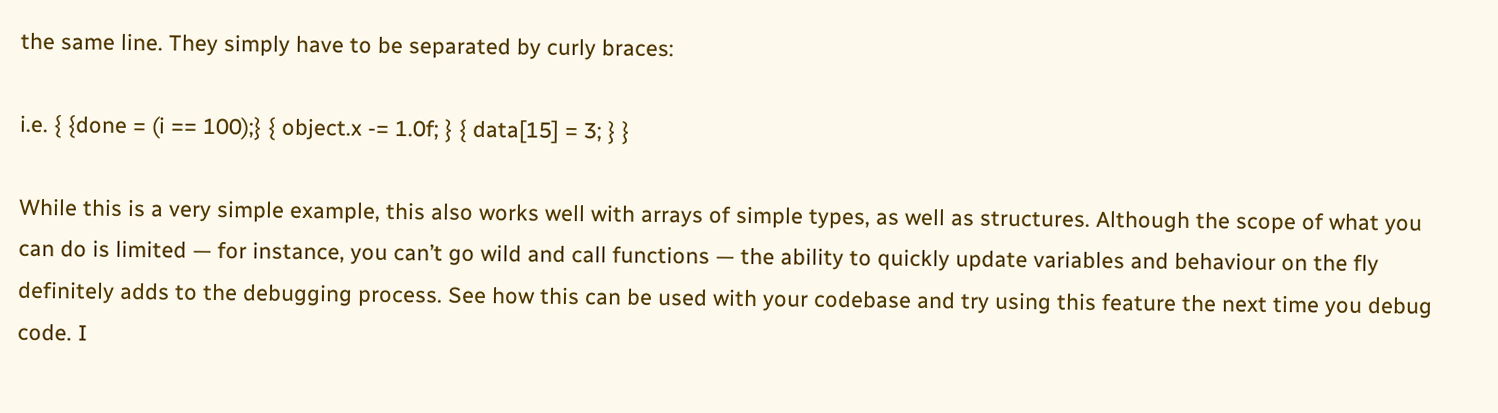the same line. They simply have to be separated by curly braces:

i.e. { {done = (i == 100);} { object.x -= 1.0f; } { data[15] = 3; } }

While this is a very simple example, this also works well with arrays of simple types, as well as structures. Although the scope of what you can do is limited — for instance, you can’t go wild and call functions — the ability to quickly update variables and behaviour on the fly definitely adds to the debugging process. See how this can be used with your codebase and try using this feature the next time you debug code. I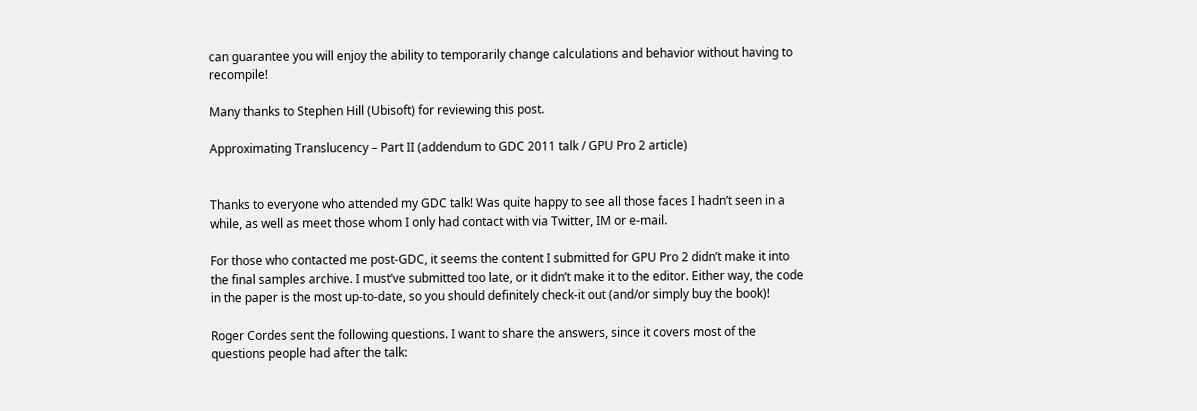can guarantee you will enjoy the ability to temporarily change calculations and behavior without having to recompile!

Many thanks to Stephen Hill (Ubisoft) for reviewing this post.

Approximating Translucency – Part II (addendum to GDC 2011 talk / GPU Pro 2 article)


Thanks to everyone who attended my GDC talk! Was quite happy to see all those faces I hadn’t seen in a while, as well as meet those whom I only had contact with via Twitter, IM or e-mail.

For those who contacted me post-GDC, it seems the content I submitted for GPU Pro 2 didn’t make it into the final samples archive. I must’ve submitted too late, or it didn’t make it to the editor. Either way, the code in the paper is the most up-to-date, so you should definitely check-it out (and/or simply buy the book)!

Roger Cordes sent the following questions. I want to share the answers, since it covers most of the questions people had after the talk: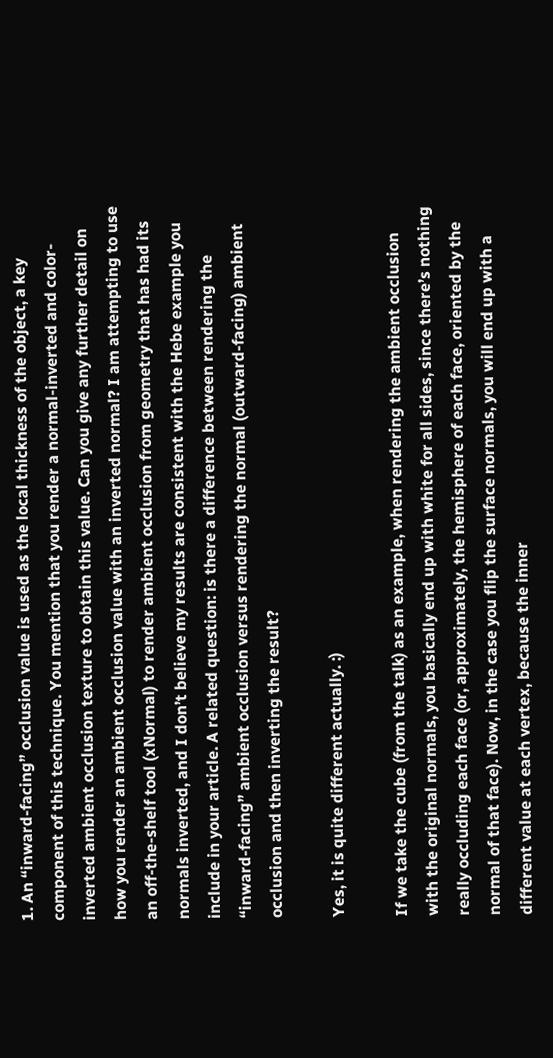1. An “inward-facing” occlusion value is used as the local thickness of the object, a key component of this technique. You mention that you render a normal-inverted and color-inverted ambient occlusion texture to obtain this value. Can you give any further detail on how you render an ambient occlusion value with an inverted normal? I am attempting to use an off-the-shelf tool (xNormal) to render ambient occlusion from geometry that has had its normals inverted, and I don’t believe my results are consistent with the Hebe example you include in your article. A related question: is there a difference between rendering the “inward-facing” ambient occlusion versus rendering the normal (outward-facing) ambient occlusion and then inverting the result?

Yes, it is quite different actually. :)

If we take the cube (from the talk) as an example, when rendering the ambient occlusion with the original normals, you basically end up with white for all sides, since there’s nothing really occluding each face (or, approximately, the hemisphere of each face, oriented by the normal of that face). Now, in the case you flip the surface normals, you will end up with a different value at each vertex, because the inner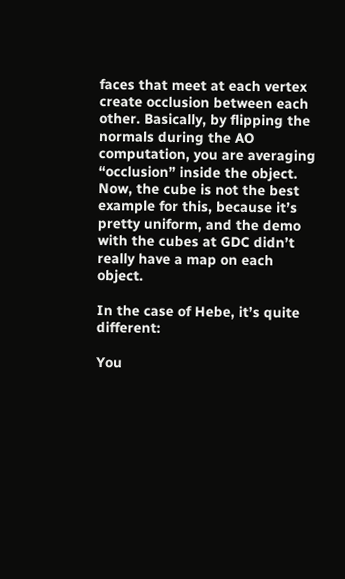faces that meet at each vertex create occlusion between each other. Basically, by flipping the normals during the AO computation, you are averaging “occlusion” inside the object. Now, the cube is not the best example for this, because it’s pretty uniform, and the demo with the cubes at GDC didn’t really have a map on each object.

In the case of Hebe, it’s quite different:

You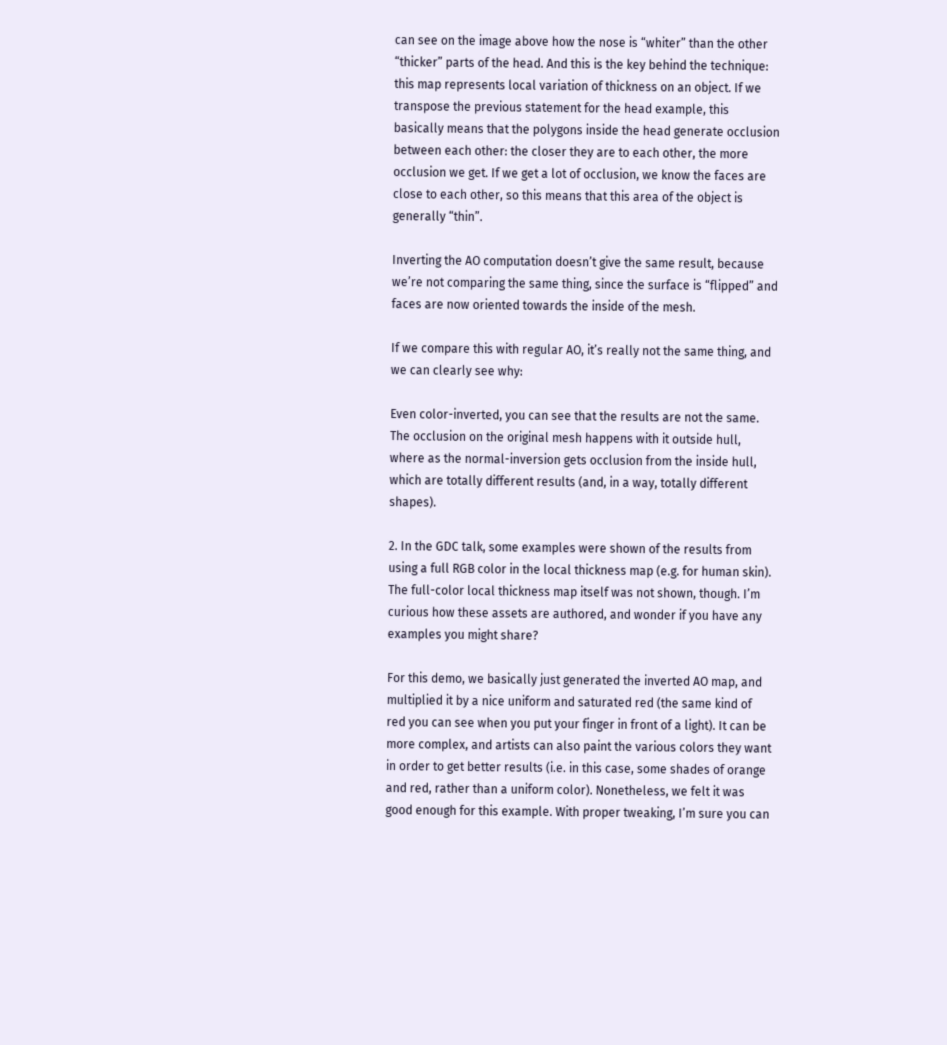can see on the image above how the nose is “whiter” than the other “thicker” parts of the head. And this is the key behind the technique: this map represents local variation of thickness on an object. If we transpose the previous statement for the head example, this basically means that the polygons inside the head generate occlusion between each other: the closer they are to each other, the more occlusion we get. If we get a lot of occlusion, we know the faces are close to each other, so this means that this area of the object is generally “thin”.

Inverting the AO computation doesn’t give the same result, because we’re not comparing the same thing, since the surface is “flipped” and faces are now oriented towards the inside of the mesh.

If we compare this with regular AO, it’s really not the same thing, and we can clearly see why:

Even color-inverted, you can see that the results are not the same. The occlusion on the original mesh happens with it outside hull, where as the normal-inversion gets occlusion from the inside hull, which are totally different results (and, in a way, totally different shapes).

2. In the GDC talk, some examples were shown of the results from using a full RGB color in the local thickness map (e.g. for human skin). The full-color local thickness map itself was not shown, though. I’m curious how these assets are authored, and wonder if you have any examples you might share?

For this demo, we basically just generated the inverted AO map, and multiplied it by a nice uniform and saturated red (the same kind of red you can see when you put your finger in front of a light). It can be more complex, and artists can also paint the various colors they want in order to get better results (i.e. in this case, some shades of orange and red, rather than a uniform color). Nonetheless, we felt it was good enough for this example. With proper tweaking, I’m sure you can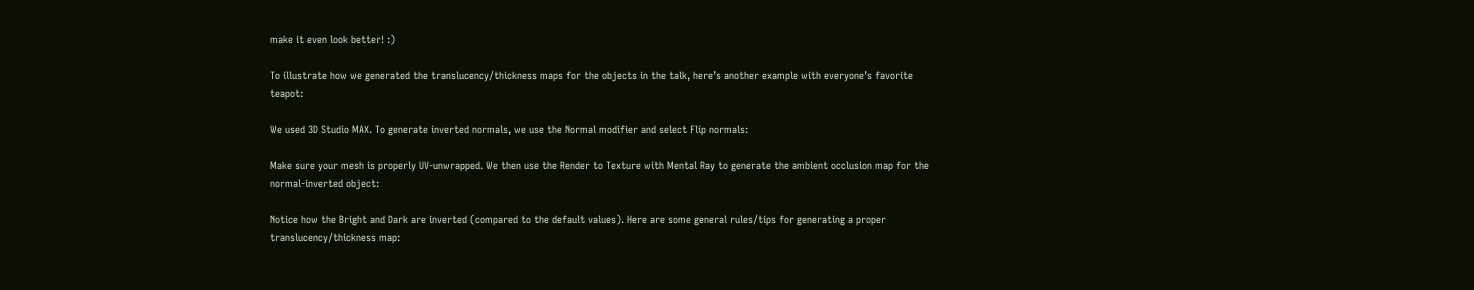make it even look better! :)

To illustrate how we generated the translucency/thickness maps for the objects in the talk, here’s another example with everyone’s favorite teapot:

We used 3D Studio MAX. To generate inverted normals, we use the Normal modifier and select Flip normals:

Make sure your mesh is properly UV-unwrapped. We then use the Render to Texture with Mental Ray to generate the ambient occlusion map for the normal-inverted object:

Notice how the Bright and Dark are inverted (compared to the default values). Here are some general rules/tips for generating a proper translucency/thickness map: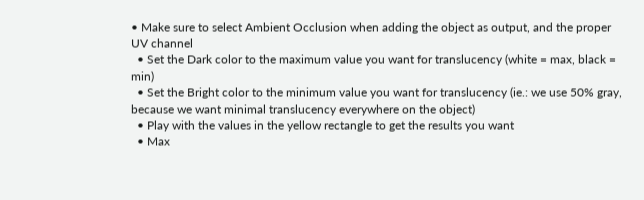• Make sure to select Ambient Occlusion when adding the object as output, and the proper UV channel
  • Set the Dark color to the maximum value you want for translucency (white = max, black = min)
  • Set the Bright color to the minimum value you want for translucency (ie.: we use 50% gray, because we want minimal translucency everywhere on the object)
  • Play with the values in the yellow rectangle to get the results you want
  • Max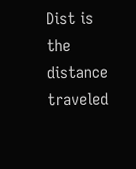Dist is the distance traveled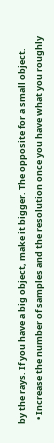by the rays. If you have a big object, make it bigger. The opposite for a small object.
  • Increase the number of samples and the resolution once you have what you roughly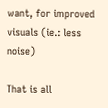want, for improved visuals (ie.: less noise)

That is all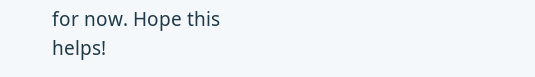for now. Hope this helps!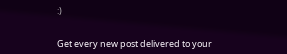:)


Get every new post delivered to your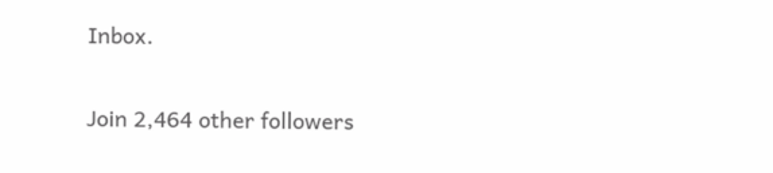Inbox.

Join 2,464 other followers